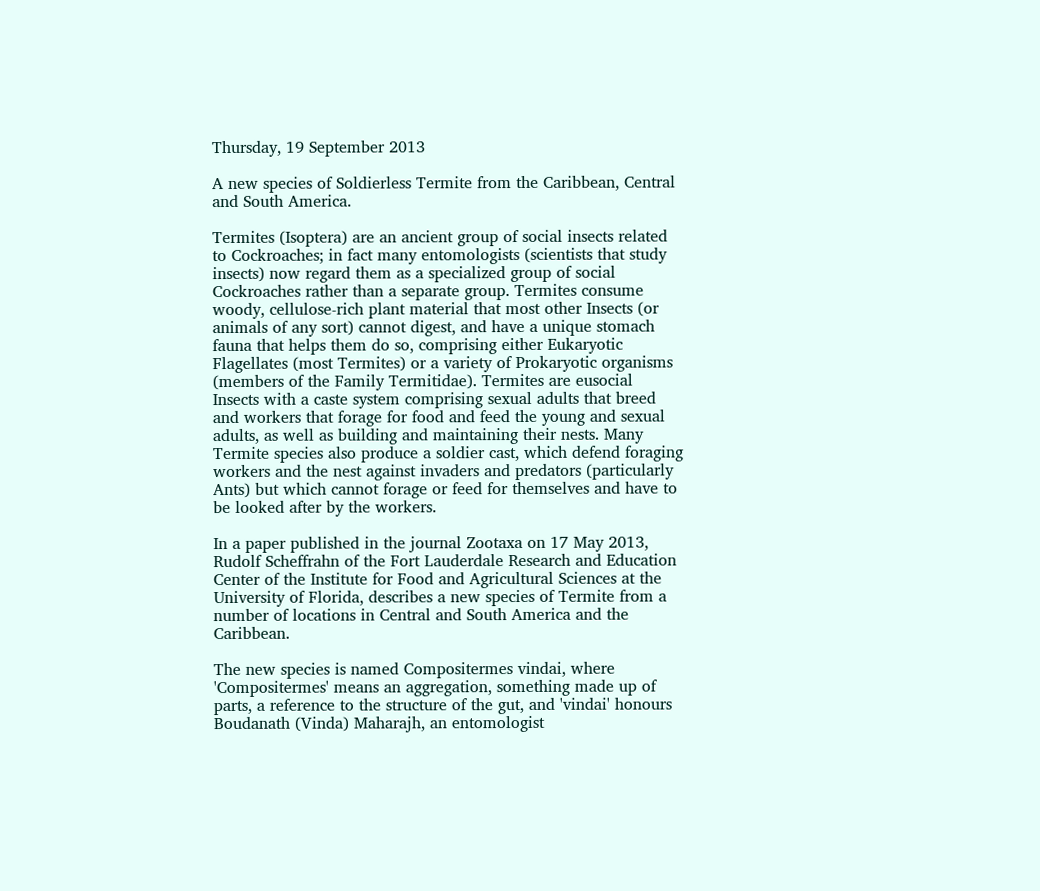Thursday, 19 September 2013

A new species of Soldierless Termite from the Caribbean, Central and South America.

Termites (Isoptera) are an ancient group of social insects related to Cockroaches; in fact many entomologists (scientists that study insects) now regard them as a specialized group of social Cockroaches rather than a separate group. Termites consume woody, cellulose-rich plant material that most other Insects (or animals of any sort) cannot digest, and have a unique stomach fauna that helps them do so, comprising either Eukaryotic Flagellates (most Termites) or a variety of Prokaryotic organisms (members of the Family Termitidae). Termites are eusocial Insects with a caste system comprising sexual adults that breed and workers that forage for food and feed the young and sexual adults, as well as building and maintaining their nests. Many Termite species also produce a soldier cast, which defend foraging workers and the nest against invaders and predators (particularly Ants) but which cannot forage or feed for themselves and have to be looked after by the workers.

In a paper published in the journal Zootaxa on 17 May 2013, Rudolf Scheffrahn of the Fort Lauderdale Research and Education Center of the Institute for Food and Agricultural Sciences at the University of Florida, describes a new species of Termite from a number of locations in Central and South America and the Caribbean.

The new species is named Compositermes vindai, where 'Compositermes' means an aggregation, something made up of parts, a reference to the structure of the gut, and 'vindai' honours Boudanath (Vinda) Maharajh, an entomologist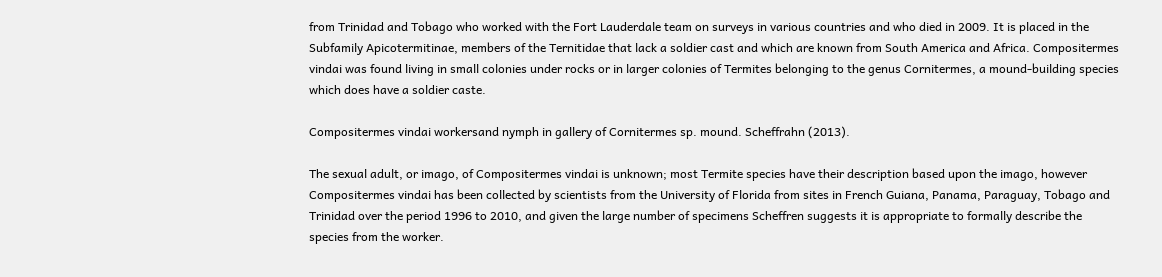from Trinidad and Tobago who worked with the Fort Lauderdale team on surveys in various countries and who died in 2009. It is placed in the Subfamily Apicotermitinae, members of the Ternitidae that lack a soldier cast and which are known from South America and Africa. Compositermes vindai was found living in small colonies under rocks or in larger colonies of Termites belonging to the genus Cornitermes, a mound-building species which does have a soldier caste.

Compositermes vindai workersand nymph in gallery of Cornitermes sp. mound. Scheffrahn (2013).

The sexual adult, or imago, of Compositermes vindai is unknown; most Termite species have their description based upon the imago, however Compositermes vindai has been collected by scientists from the University of Florida from sites in French Guiana, Panama, Paraguay, Tobago and Trinidad over the period 1996 to 2010, and given the large number of specimens Scheffren suggests it is appropriate to formally describe the species from the worker.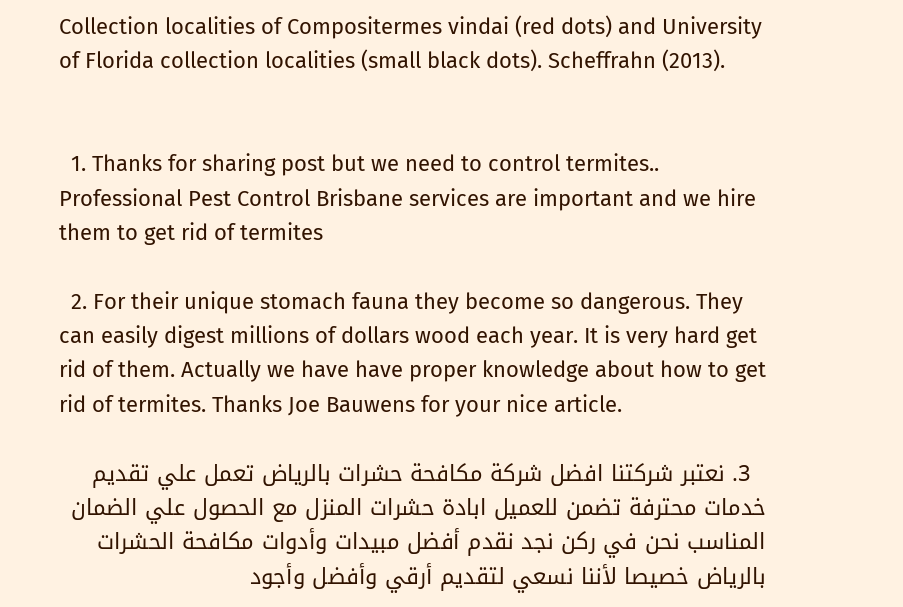Collection localities of Compositermes vindai (red dots) and University of Florida collection localities (small black dots). Scheffrahn (2013).


  1. Thanks for sharing post but we need to control termites.. Professional Pest Control Brisbane services are important and we hire them to get rid of termites

  2. For their unique stomach fauna they become so dangerous. They can easily digest millions of dollars wood each year. It is very hard get rid of them. Actually we have have proper knowledge about how to get rid of termites. Thanks Joe Bauwens for your nice article.

  3. نعتبر شركتنا افضل شركة مكافحة حشرات بالرياض تعمل علي تقديم خدمات محترفة تضمن للعميل ابادة حشرات المنزل مع الحصول علي الضمان المناسب نحن في ركن نجد نقدم أفضل مبيدات وأدوات مكافحة الحشرات بالرياض خصيصا لأننا نسعي لتقديم أرقي وأفضل وأجود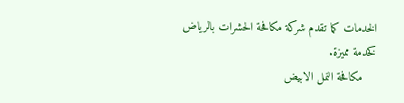الخدمات كما تقدم شركة مكافحة الحشرات بالرياض كخدمة مميزة.
    مكافحة النمل الابيض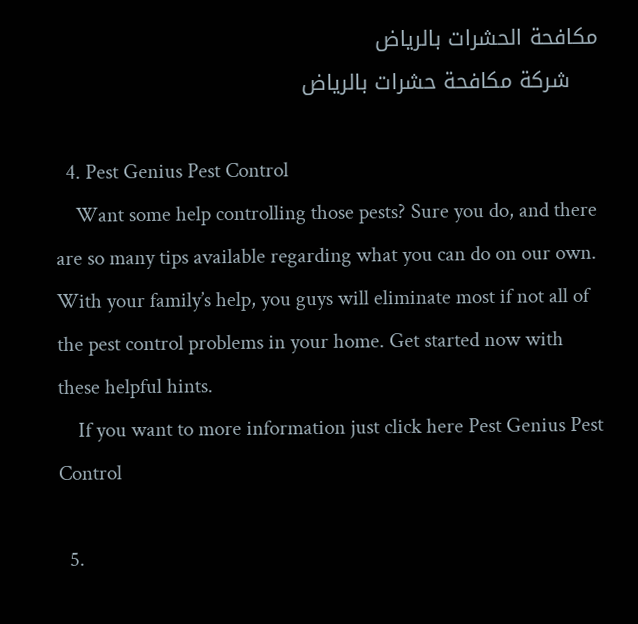مكافحة الحشرات بالرياض
    شركة مكافحة حشرات بالرياض

  4. Pest Genius Pest Control
    Want some help controlling those pests? Sure you do, and there are so many tips available regarding what you can do on our own. With your family’s help, you guys will eliminate most if not all of the pest control problems in your home. Get started now with these helpful hints.
    If you want to more information just click here Pest Genius Pest Control

  5.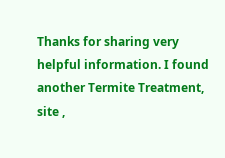Thanks for sharing very helpful information. I found another Termite Treatment, site ,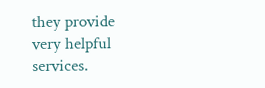they provide very helpful services.